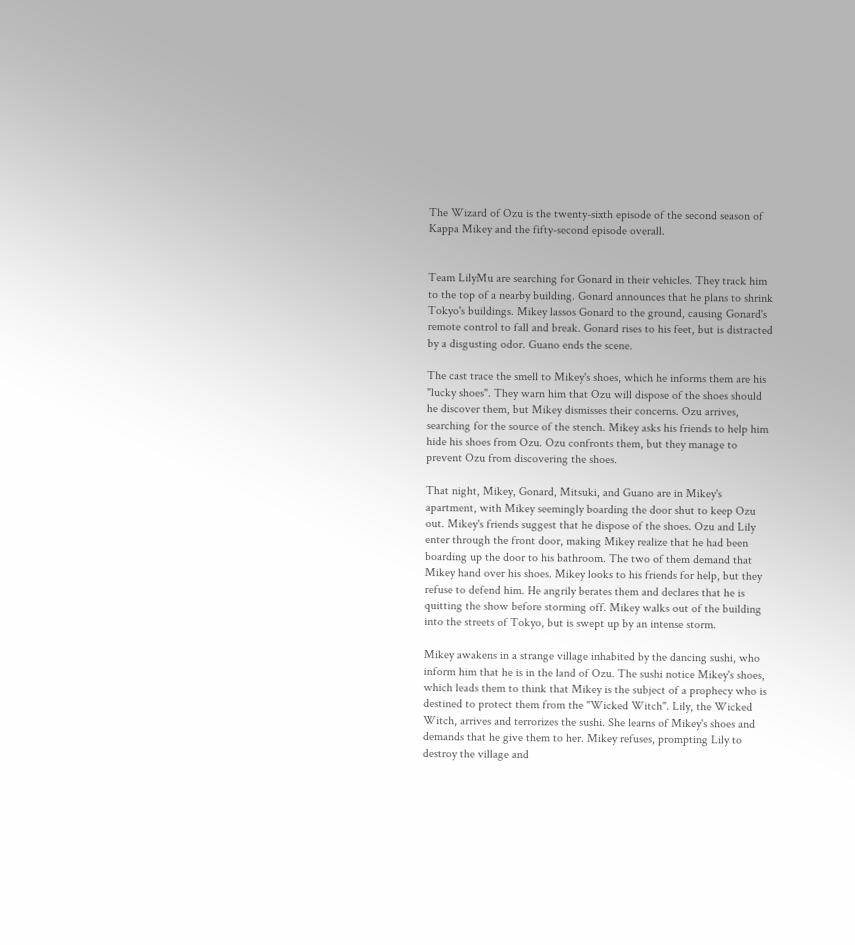The Wizard of Ozu is the twenty-sixth episode of the second season of Kappa Mikey and the fifty-second episode overall.


Team LilyMu are searching for Gonard in their vehicles. They track him to the top of a nearby building. Gonard announces that he plans to shrink Tokyo's buildings. Mikey lassos Gonard to the ground, causing Gonard's remote control to fall and break. Gonard rises to his feet, but is distracted by a disgusting odor. Guano ends the scene.

The cast trace the smell to Mikey's shoes, which he informs them are his "lucky shoes". They warn him that Ozu will dispose of the shoes should he discover them, but Mikey dismisses their concerns. Ozu arrives, searching for the source of the stench. Mikey asks his friends to help him hide his shoes from Ozu. Ozu confronts them, but they manage to prevent Ozu from discovering the shoes.

That night, Mikey, Gonard, Mitsuki, and Guano are in Mikey's apartment, with Mikey seemingly boarding the door shut to keep Ozu out. Mikey's friends suggest that he dispose of the shoes. Ozu and Lily enter through the front door, making Mikey realize that he had been boarding up the door to his bathroom. The two of them demand that Mikey hand over his shoes. Mikey looks to his friends for help, but they refuse to defend him. He angrily berates them and declares that he is quitting the show before storming off. Mikey walks out of the building into the streets of Tokyo, but is swept up by an intense storm.

Mikey awakens in a strange village inhabited by the dancing sushi, who inform him that he is in the land of Ozu. The sushi notice Mikey's shoes, which leads them to think that Mikey is the subject of a prophecy who is destined to protect them from the "Wicked Witch". Lily, the Wicked Witch, arrives and terrorizes the sushi. She learns of Mikey's shoes and demands that he give them to her. Mikey refuses, prompting Lily to destroy the village and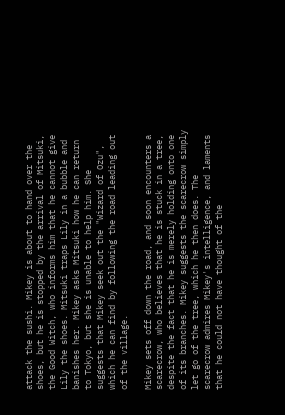attack the sushi. Mikey is about to hand over the shoes, but he is stopped by the arrival of Mitsuki, the Good Witch, who informs him that he cannot give Lily the shoes. Mitsuki traps Lily in a bubble and banishes her. Mikey asks Mitsuki how he can return to Tokyo, but she is unable to help him. She suggests that Mikey seek out the "Wizard of Ozu", which he can find by following the road leading out of the village.

Mikey sets off down the road, and soon encounters a scarecrow, who believes that he is stuck in a tree, despite the fact that he is merely holding onto one of its branches. Mikey suggests the scarecrow simply let go of the tree, which he then does. The scarecrow admires Mikey's intelligence, and laments that he could not have thought of the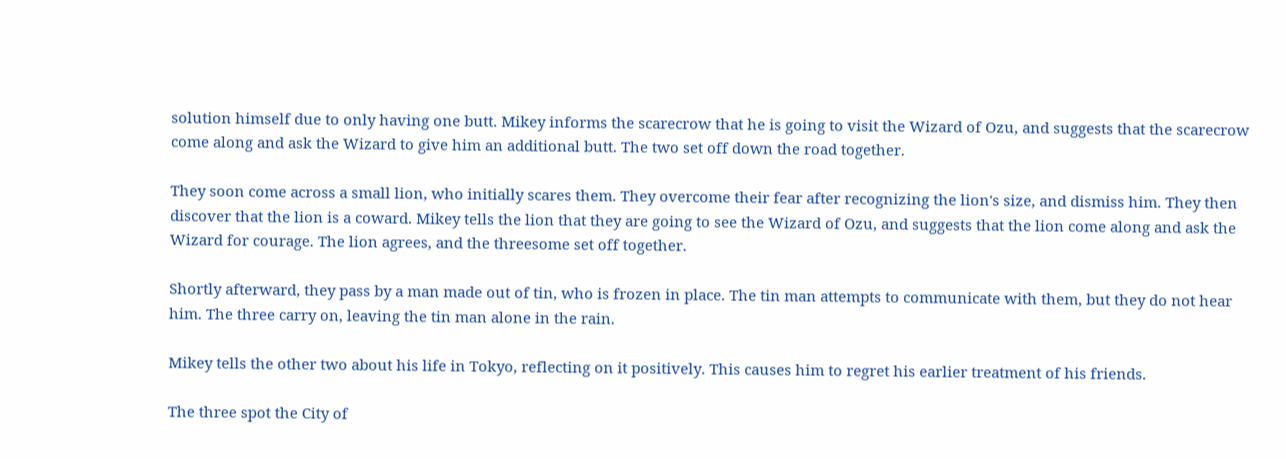solution himself due to only having one butt. Mikey informs the scarecrow that he is going to visit the Wizard of Ozu, and suggests that the scarecrow come along and ask the Wizard to give him an additional butt. The two set off down the road together.

They soon come across a small lion, who initially scares them. They overcome their fear after recognizing the lion's size, and dismiss him. They then discover that the lion is a coward. Mikey tells the lion that they are going to see the Wizard of Ozu, and suggests that the lion come along and ask the Wizard for courage. The lion agrees, and the threesome set off together.

Shortly afterward, they pass by a man made out of tin, who is frozen in place. The tin man attempts to communicate with them, but they do not hear him. The three carry on, leaving the tin man alone in the rain.

Mikey tells the other two about his life in Tokyo, reflecting on it positively. This causes him to regret his earlier treatment of his friends.

The three spot the City of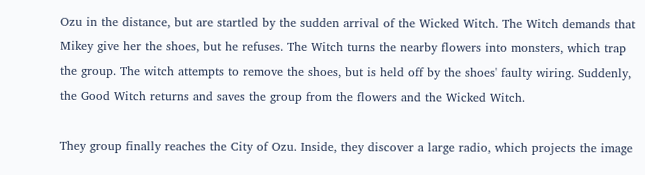Ozu in the distance, but are startled by the sudden arrival of the Wicked Witch. The Witch demands that Mikey give her the shoes, but he refuses. The Witch turns the nearby flowers into monsters, which trap the group. The witch attempts to remove the shoes, but is held off by the shoes' faulty wiring. Suddenly, the Good Witch returns and saves the group from the flowers and the Wicked Witch.

They group finally reaches the City of Ozu. Inside, they discover a large radio, which projects the image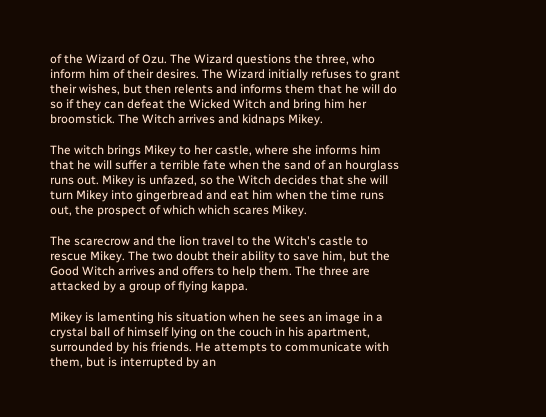of the Wizard of Ozu. The Wizard questions the three, who inform him of their desires. The Wizard initially refuses to grant their wishes, but then relents and informs them that he will do so if they can defeat the Wicked Witch and bring him her broomstick. The Witch arrives and kidnaps Mikey.

The witch brings Mikey to her castle, where she informs him that he will suffer a terrible fate when the sand of an hourglass runs out. Mikey is unfazed, so the Witch decides that she will turn Mikey into gingerbread and eat him when the time runs out, the prospect of which which scares Mikey.

The scarecrow and the lion travel to the Witch's castle to rescue Mikey. The two doubt their ability to save him, but the Good Witch arrives and offers to help them. The three are attacked by a group of flying kappa.

Mikey is lamenting his situation when he sees an image in a crystal ball of himself lying on the couch in his apartment, surrounded by his friends. He attempts to communicate with them, but is interrupted by an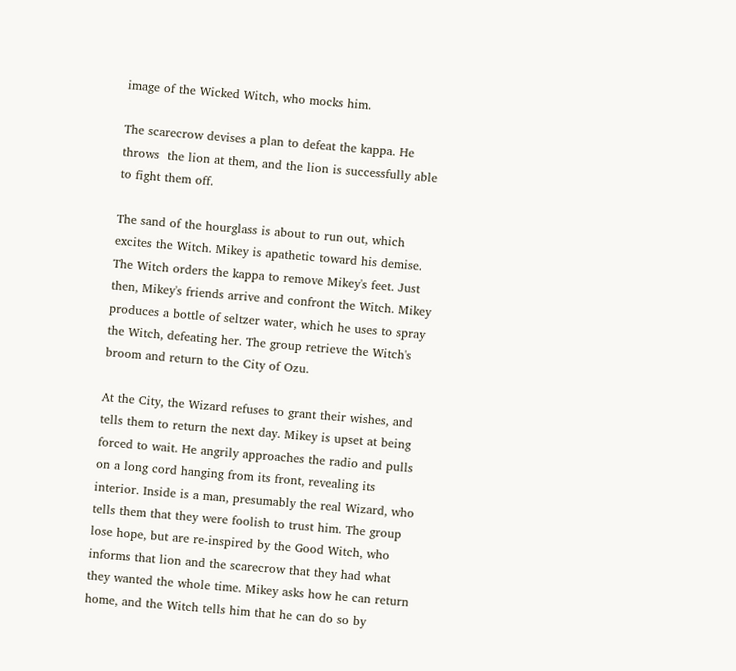image of the Wicked Witch, who mocks him.

The scarecrow devises a plan to defeat the kappa. He throws  the lion at them, and the lion is successfully able to fight them off.

The sand of the hourglass is about to run out, which excites the Witch. Mikey is apathetic toward his demise. The Witch orders the kappa to remove Mikey's feet. Just then, Mikey's friends arrive and confront the Witch. Mikey produces a bottle of seltzer water, which he uses to spray the Witch, defeating her. The group retrieve the Witch's broom and return to the City of Ozu.

At the City, the Wizard refuses to grant their wishes, and tells them to return the next day. Mikey is upset at being forced to wait. He angrily approaches the radio and pulls on a long cord hanging from its front, revealing its interior. Inside is a man, presumably the real Wizard, who tells them that they were foolish to trust him. The group lose hope, but are re-inspired by the Good Witch, who informs that lion and the scarecrow that they had what they wanted the whole time. Mikey asks how he can return home, and the Witch tells him that he can do so by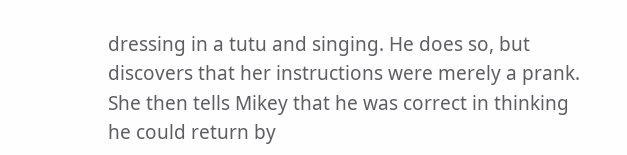dressing in a tutu and singing. He does so, but discovers that her instructions were merely a prank. She then tells Mikey that he was correct in thinking he could return by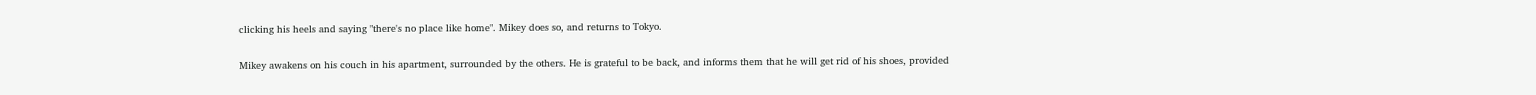clicking his heels and saying "there's no place like home". Mikey does so, and returns to Tokyo.

Mikey awakens on his couch in his apartment, surrounded by the others. He is grateful to be back, and informs them that he will get rid of his shoes, provided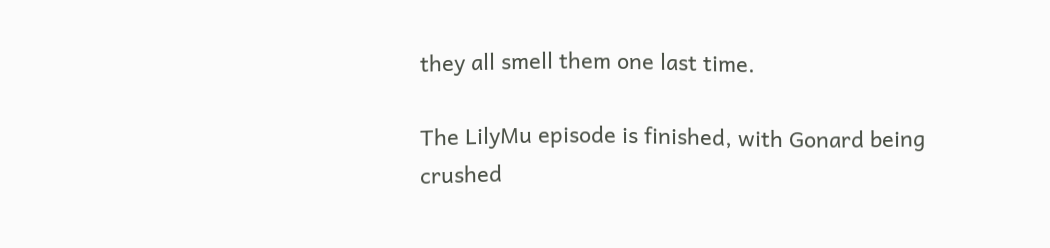they all smell them one last time.

The LilyMu episode is finished, with Gonard being crushed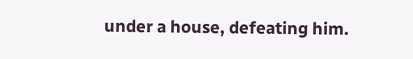under a house, defeating him.